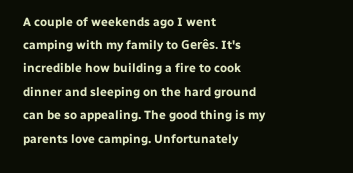A couple of weekends ago I went camping with my family to Gerês. It's incredible how building a fire to cook dinner and sleeping on the hard ground can be so appealing. The good thing is my parents love camping. Unfortunately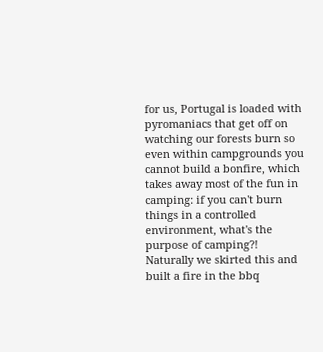for us, Portugal is loaded with pyromaniacs that get off on watching our forests burn so even within campgrounds you cannot build a bonfire, which takes away most of the fun in camping: if you can't burn things in a controlled environment, what's the purpose of camping?! Naturally we skirted this and built a fire in the bbq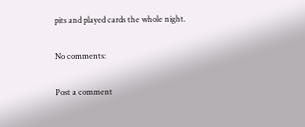pits and played cards the whole night.

No comments:

Post a comment